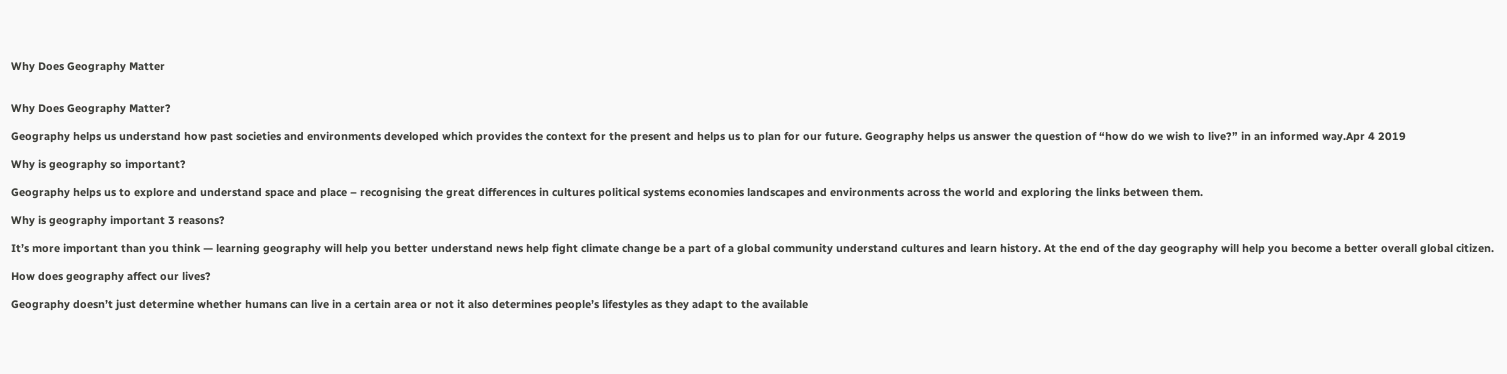Why Does Geography Matter


Why Does Geography Matter?

Geography helps us understand how past societies and environments developed which provides the context for the present and helps us to plan for our future. Geography helps us answer the question of “how do we wish to live?” in an informed way.Apr 4 2019

Why is geography so important?

Geography helps us to explore and understand space and place – recognising the great differences in cultures political systems economies landscapes and environments across the world and exploring the links between them.

Why is geography important 3 reasons?

It’s more important than you think — learning geography will help you better understand news help fight climate change be a part of a global community understand cultures and learn history. At the end of the day geography will help you become a better overall global citizen.

How does geography affect our lives?

Geography doesn’t just determine whether humans can live in a certain area or not it also determines people’s lifestyles as they adapt to the available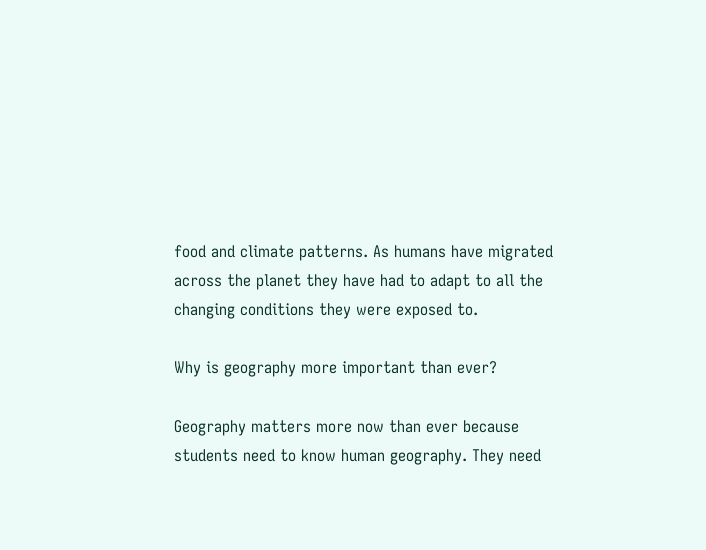food and climate patterns. As humans have migrated across the planet they have had to adapt to all the changing conditions they were exposed to.

Why is geography more important than ever?

Geography matters more now than ever because students need to know human geography. They need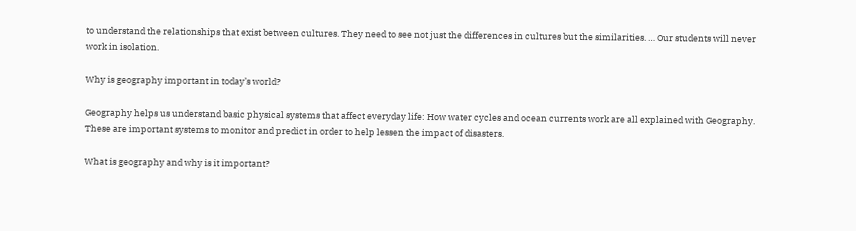to understand the relationships that exist between cultures. They need to see not just the differences in cultures but the similarities. … Our students will never work in isolation.

Why is geography important in today’s world?

Geography helps us understand basic physical systems that affect everyday life: How water cycles and ocean currents work are all explained with Geography. These are important systems to monitor and predict in order to help lessen the impact of disasters.

What is geography and why is it important?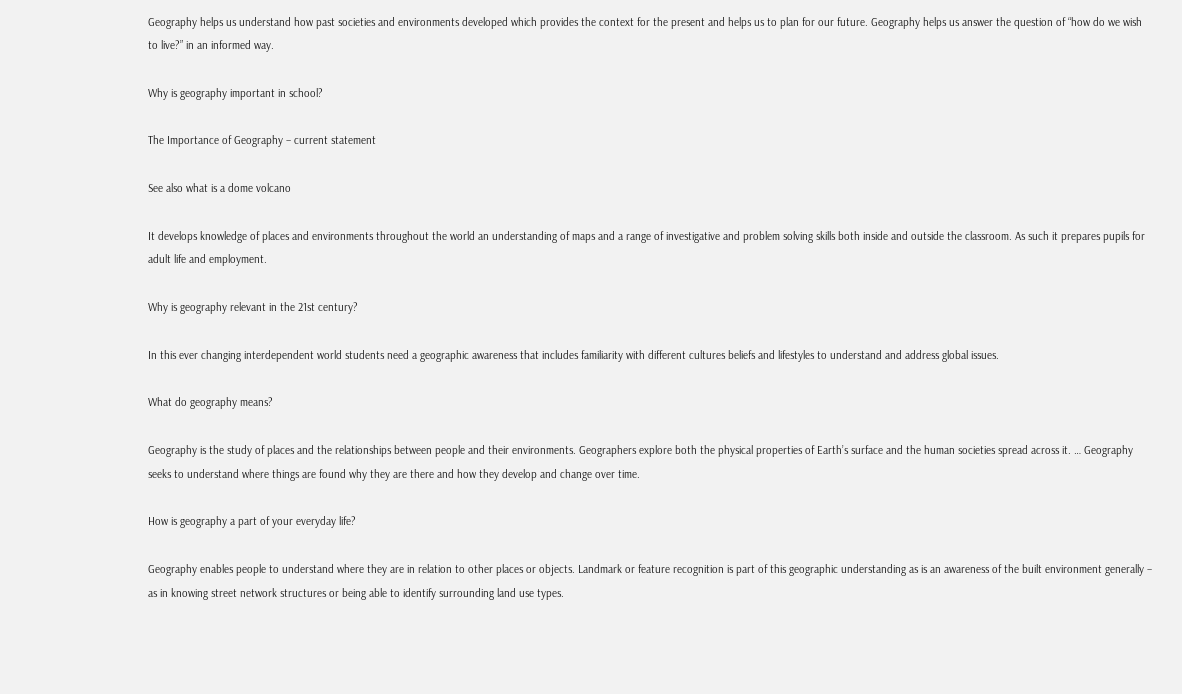Geography helps us understand how past societies and environments developed which provides the context for the present and helps us to plan for our future. Geography helps us answer the question of “how do we wish to live?” in an informed way.

Why is geography important in school?

The Importance of Geography – current statement

See also what is a dome volcano

It develops knowledge of places and environments throughout the world an understanding of maps and a range of investigative and problem solving skills both inside and outside the classroom. As such it prepares pupils for adult life and employment.

Why is geography relevant in the 21st century?

In this ever changing interdependent world students need a geographic awareness that includes familiarity with different cultures beliefs and lifestyles to understand and address global issues.

What do geography means?

Geography is the study of places and the relationships between people and their environments. Geographers explore both the physical properties of Earth’s surface and the human societies spread across it. … Geography seeks to understand where things are found why they are there and how they develop and change over time.

How is geography a part of your everyday life?

Geography enables people to understand where they are in relation to other places or objects. Landmark or feature recognition is part of this geographic understanding as is an awareness of the built environment generally – as in knowing street network structures or being able to identify surrounding land use types.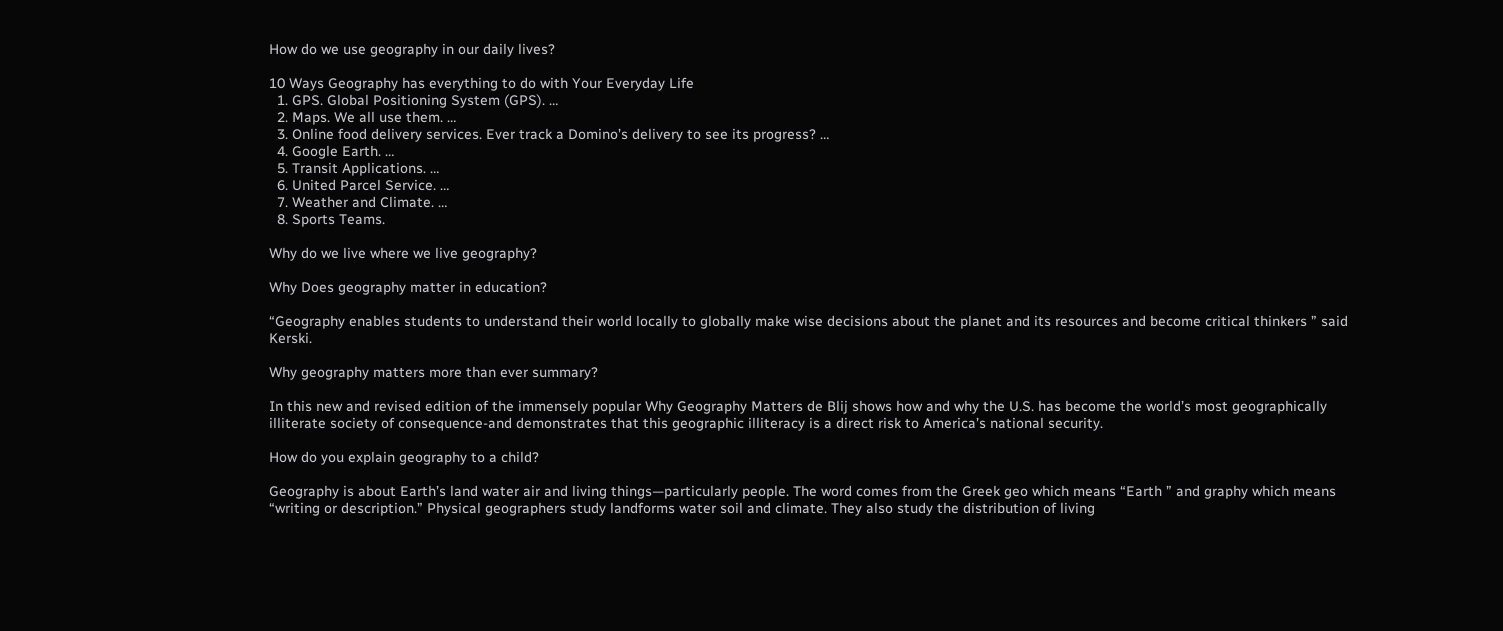How do we use geography in our daily lives?

10 Ways Geography has everything to do with Your Everyday Life
  1. GPS. Global Positioning System (GPS). …
  2. Maps. We all use them. …
  3. Online food delivery services. Ever track a Domino’s delivery to see its progress? …
  4. Google Earth. …
  5. Transit Applications. …
  6. United Parcel Service. …
  7. Weather and Climate. …
  8. Sports Teams.

Why do we live where we live geography?

Why Does geography matter in education?

“Geography enables students to understand their world locally to globally make wise decisions about the planet and its resources and become critical thinkers ” said Kerski.

Why geography matters more than ever summary?

In this new and revised edition of the immensely popular Why Geography Matters de Blij shows how and why the U.S. has become the world’s most geographically illiterate society of consequence-and demonstrates that this geographic illiteracy is a direct risk to America’s national security.

How do you explain geography to a child?

Geography is about Earth’s land water air and living things—particularly people. The word comes from the Greek geo which means “Earth ” and graphy which means “writing or description.” Physical geographers study landforms water soil and climate. They also study the distribution of living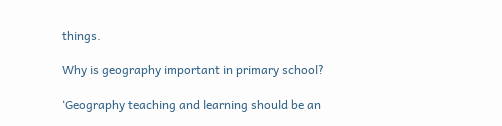things.

Why is geography important in primary school?

‘Geography teaching and learning should be an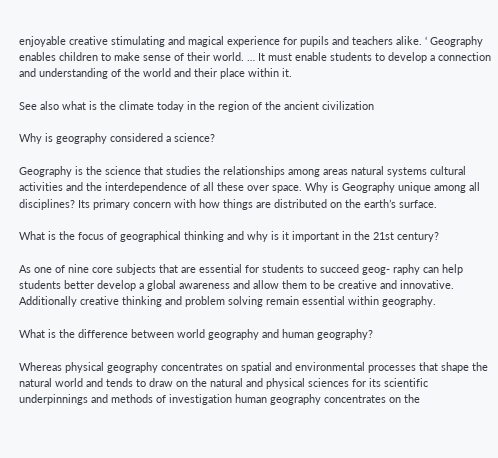enjoyable creative stimulating and magical experience for pupils and teachers alike. ‘ Geography enables children to make sense of their world. … It must enable students to develop a connection and understanding of the world and their place within it.

See also what is the climate today in the region of the ancient civilization

Why is geography considered a science?

Geography is the science that studies the relationships among areas natural systems cultural activities and the interdependence of all these over space. Why is Geography unique among all disciplines? Its primary concern with how things are distributed on the earth’s surface.

What is the focus of geographical thinking and why is it important in the 21st century?

As one of nine core subjects that are essential for students to succeed geog- raphy can help students better develop a global awareness and allow them to be creative and innovative. Additionally creative thinking and problem solving remain essential within geography.

What is the difference between world geography and human geography?

Whereas physical geography concentrates on spatial and environmental processes that shape the natural world and tends to draw on the natural and physical sciences for its scientific underpinnings and methods of investigation human geography concentrates on the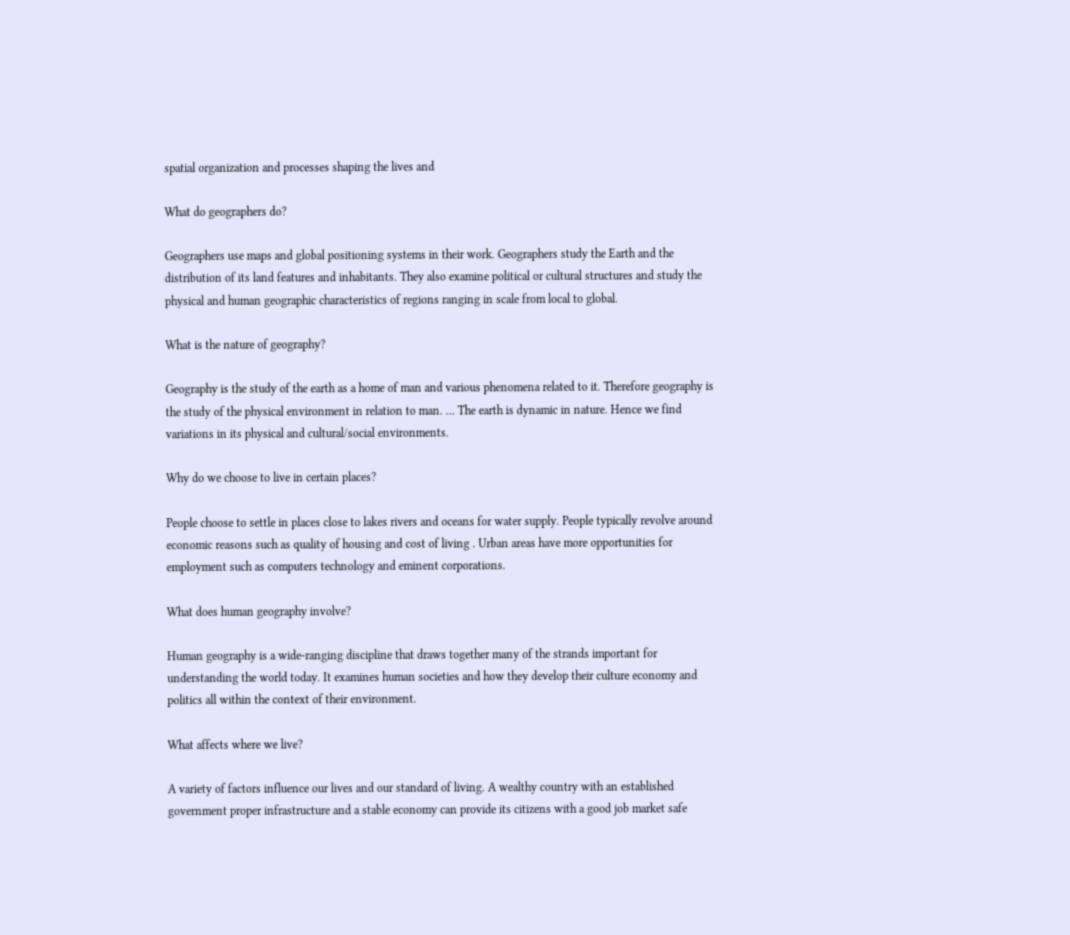spatial organization and processes shaping the lives and

What do geographers do?

Geographers use maps and global positioning systems in their work. Geographers study the Earth and the distribution of its land features and inhabitants. They also examine political or cultural structures and study the physical and human geographic characteristics of regions ranging in scale from local to global.

What is the nature of geography?

Geography is the study of the earth as a home of man and various phenomena related to it. Therefore geography is the study of the physical environment in relation to man. … The earth is dynamic in nature. Hence we find variations in its physical and cultural/social environments.

Why do we choose to live in certain places?

People choose to settle in places close to lakes rivers and oceans for water supply. People typically revolve around economic reasons such as quality of housing and cost of living . Urban areas have more opportunities for employment such as computers technology and eminent corporations.

What does human geography involve?

Human geography is a wide-ranging discipline that draws together many of the strands important for understanding the world today. It examines human societies and how they develop their culture economy and politics all within the context of their environment.

What affects where we live?

A variety of factors influence our lives and our standard of living. A wealthy country with an established government proper infrastructure and a stable economy can provide its citizens with a good job market safe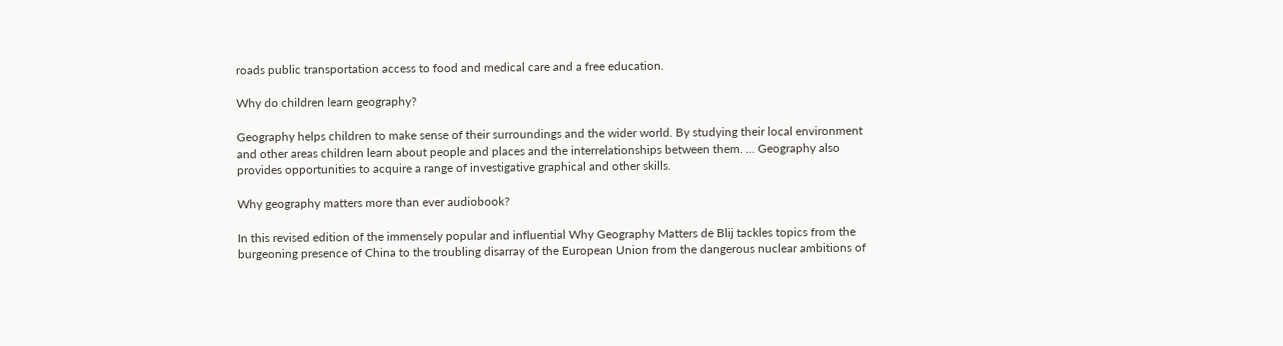roads public transportation access to food and medical care and a free education.

Why do children learn geography?

Geography helps children to make sense of their surroundings and the wider world. By studying their local environment and other areas children learn about people and places and the interrelationships between them. … Geography also provides opportunities to acquire a range of investigative graphical and other skills.

Why geography matters more than ever audiobook?

In this revised edition of the immensely popular and influential Why Geography Matters de Blij tackles topics from the burgeoning presence of China to the troubling disarray of the European Union from the dangerous nuclear ambitions of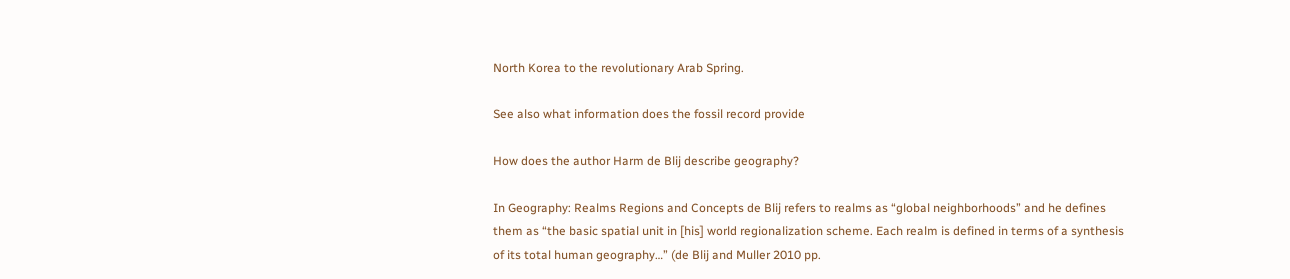North Korea to the revolutionary Arab Spring.

See also what information does the fossil record provide

How does the author Harm de Blij describe geography?

In Geography: Realms Regions and Concepts de Blij refers to realms as “global neighborhoods” and he defines them as “the basic spatial unit in [his] world regionalization scheme. Each realm is defined in terms of a synthesis of its total human geography…” (de Blij and Muller 2010 pp.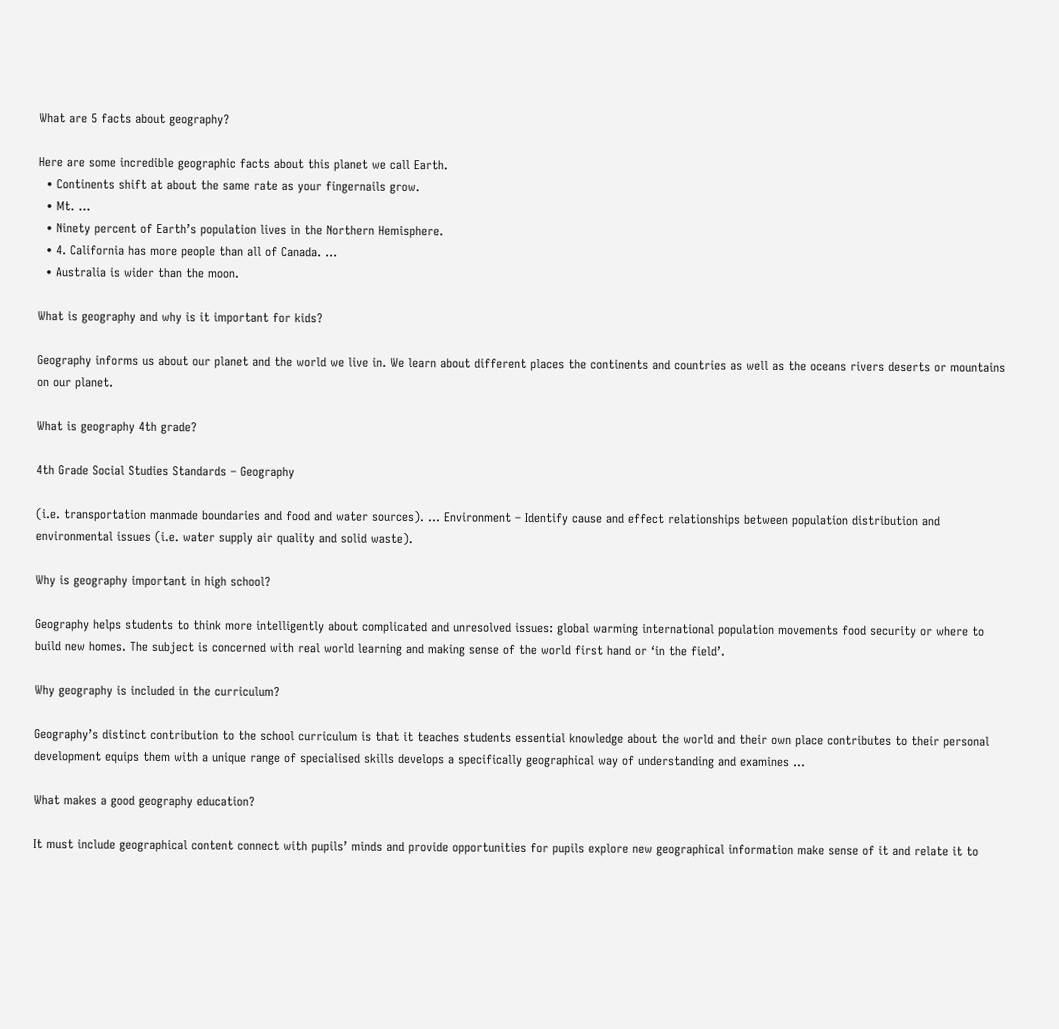What are 5 facts about geography?

Here are some incredible geographic facts about this planet we call Earth.
  • Continents shift at about the same rate as your fingernails grow.
  • Mt. …
  • Ninety percent of Earth’s population lives in the Northern Hemisphere.
  • 4. California has more people than all of Canada. …
  • Australia is wider than the moon.

What is geography and why is it important for kids?

Geography informs us about our planet and the world we live in. We learn about different places the continents and countries as well as the oceans rivers deserts or mountains on our planet.

What is geography 4th grade?

4th Grade Social Studies Standards – Geography

(i.e. transportation manmade boundaries and food and water sources). … Environment – Identify cause and effect relationships between population distribution and environmental issues (i.e. water supply air quality and solid waste).

Why is geography important in high school?

Geography helps students to think more intelligently about complicated and unresolved issues: global warming international population movements food security or where to build new homes. The subject is concerned with real world learning and making sense of the world first hand or ‘in the field’.

Why geography is included in the curriculum?

Geography’s distinct contribution to the school curriculum is that it teaches students essential knowledge about the world and their own place contributes to their personal development equips them with a unique range of specialised skills develops a specifically geographical way of understanding and examines …

What makes a good geography education?

It must include geographical content connect with pupils’ minds and provide opportunities for pupils explore new geographical information make sense of it and relate it to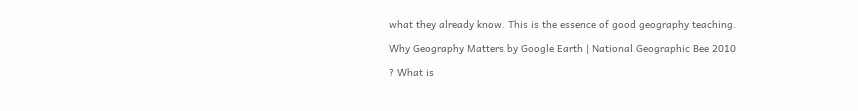what they already know. This is the essence of good geography teaching.

Why Geography Matters by Google Earth | National Geographic Bee 2010

? What is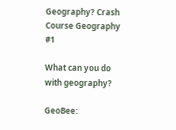Geography? Crash Course Geography #1

What can you do with geography?

GeoBee: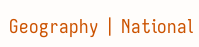Geography | National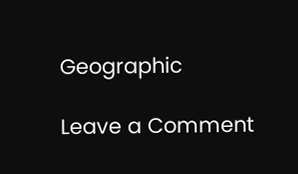Geographic

Leave a Comment